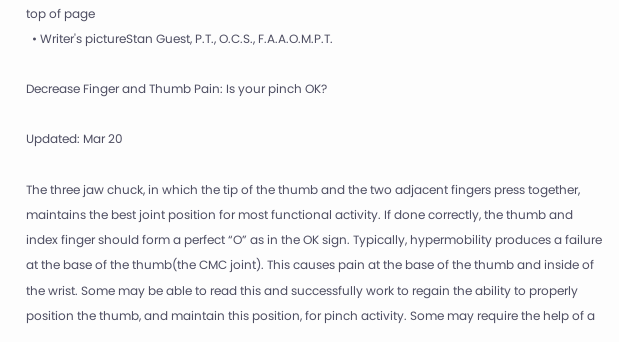top of page
  • Writer's pictureStan Guest, P.T., O.C.S., F.A.A.O.M.P.T.

Decrease Finger and Thumb Pain: Is your pinch OK?

Updated: Mar 20

The three jaw chuck, in which the tip of the thumb and the two adjacent fingers press together, maintains the best joint position for most functional activity. If done correctly, the thumb and index finger should form a perfect “O” as in the OK sign. Typically, hypermobility produces a failure at the base of the thumb(the CMC joint). This causes pain at the base of the thumb and inside of the wrist. Some may be able to read this and successfully work to regain the ability to properly position the thumb, and maintain this position, for pinch activity. Some may require the help of a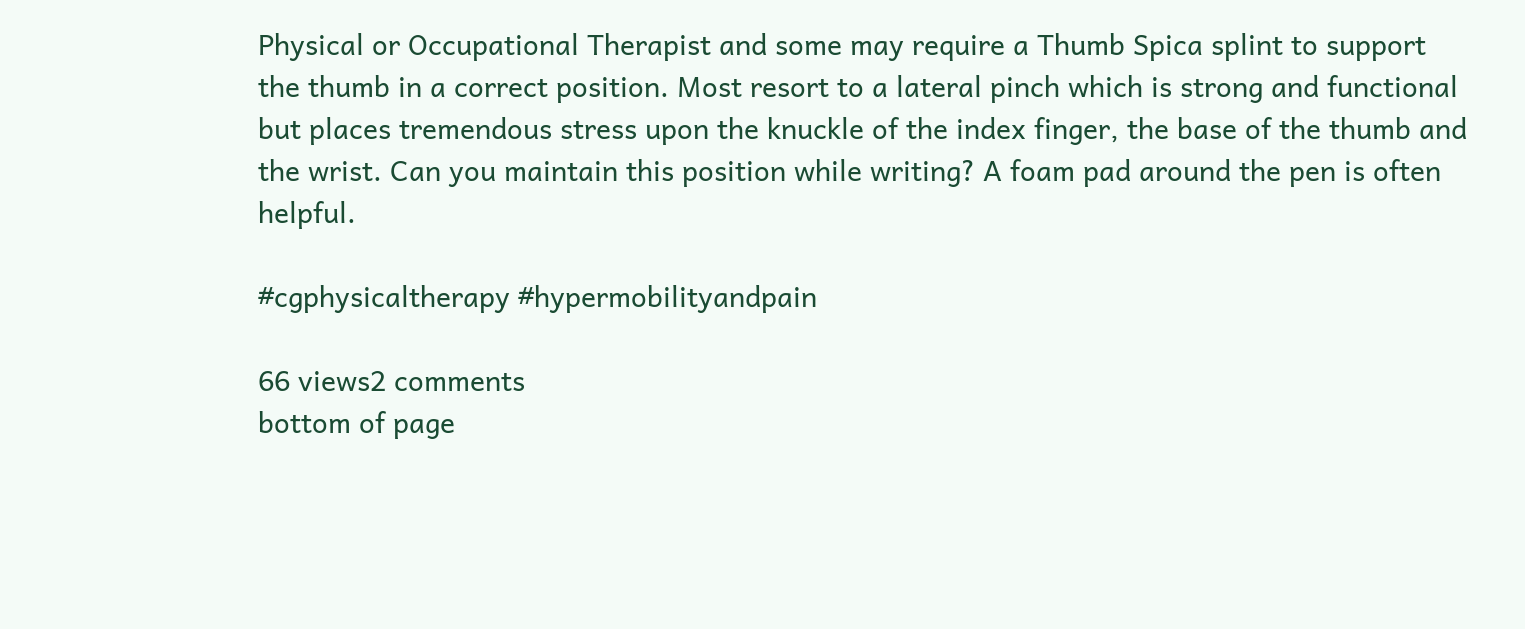Physical or Occupational Therapist and some may require a Thumb Spica splint to support the thumb in a correct position. Most resort to a lateral pinch which is strong and functional but places tremendous stress upon the knuckle of the index finger, the base of the thumb and the wrist. Can you maintain this position while writing? A foam pad around the pen is often helpful.

#cgphysicaltherapy #hypermobilityandpain

66 views2 comments
bottom of page